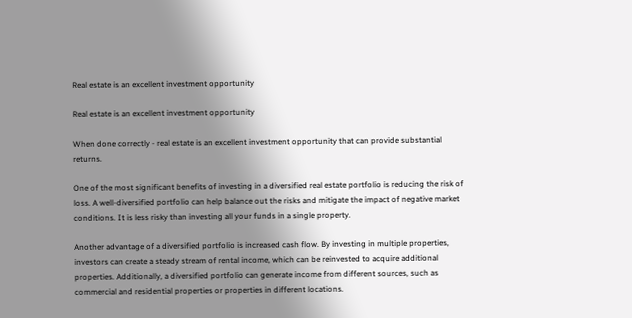Real estate is an excellent investment opportunity

Real estate is an excellent investment opportunity

When done correctly - real estate is an excellent investment opportunity that can provide substantial returns.

One of the most significant benefits of investing in a diversified real estate portfolio is reducing the risk of loss. A well-diversified portfolio can help balance out the risks and mitigate the impact of negative market conditions. It is less risky than investing all your funds in a single property.

Another advantage of a diversified portfolio is increased cash flow. By investing in multiple properties, investors can create a steady stream of rental income, which can be reinvested to acquire additional properties. Additionally, a diversified portfolio can generate income from different sources, such as commercial and residential properties or properties in different locations.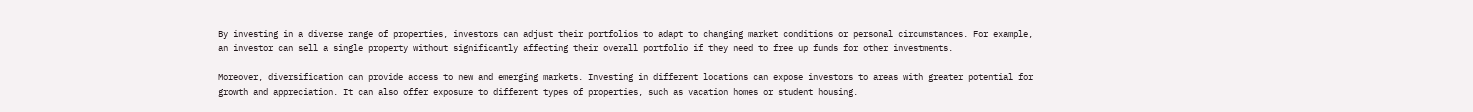By investing in a diverse range of properties, investors can adjust their portfolios to adapt to changing market conditions or personal circumstances. For example, an investor can sell a single property without significantly affecting their overall portfolio if they need to free up funds for other investments.

Moreover, diversification can provide access to new and emerging markets. Investing in different locations can expose investors to areas with greater potential for growth and appreciation. It can also offer exposure to different types of properties, such as vacation homes or student housing.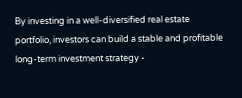By investing in a well-diversified real estate portfolio, investors can build a stable and profitable long-term investment strategy -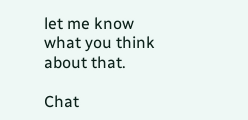let me know what you think about that.

Chat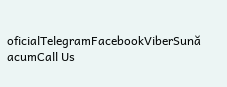oficialTelegramFacebookViberSună acumCall Us